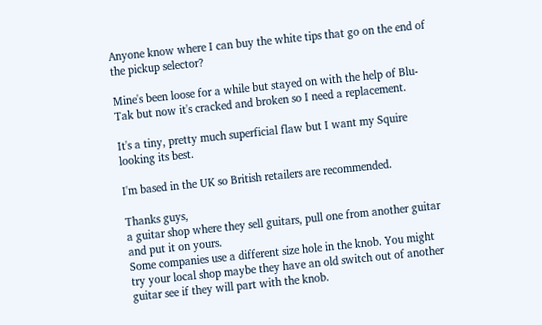Anyone know where I can buy the white tips that go on the end of the pickup selector?

Mine's been loose for a while but stayed on with the help of Blu-Tak but now it's cracked and broken so I need a replacement.

It's a tiny, pretty much superficial flaw but I want my Squire looking its best.

I'm based in the UK so British retailers are recommended.

Thanks guys,
a guitar shop where they sell guitars, pull one from another guitar and put it on yours.
Some companies use a different size hole in the knob. You might try your local shop maybe they have an old switch out of another guitar see if they will part with the knob.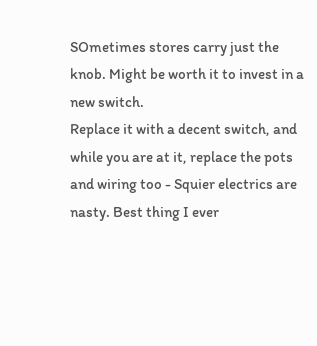SOmetimes stores carry just the knob. Might be worth it to invest in a new switch.
Replace it with a decent switch, and while you are at it, replace the pots and wiring too - Squier electrics are nasty. Best thing I ever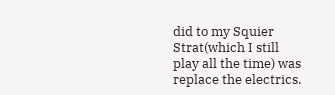did to my Squier Strat(which I still play all the time) was replace the electrics.